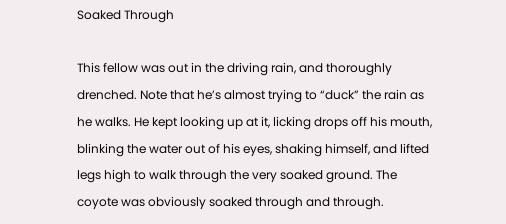Soaked Through

This fellow was out in the driving rain, and thoroughly drenched. Note that he’s almost trying to “duck” the rain as he walks. He kept looking up at it, licking drops off his mouth, blinking the water out of his eyes, shaking himself, and lifted legs high to walk through the very soaked ground. The coyote was obviously soaked through and through.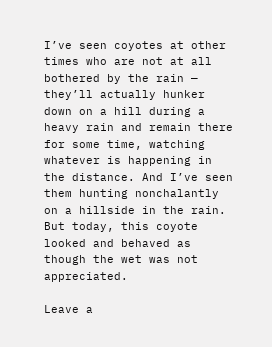I’ve seen coyotes at other times who are not at all bothered by the rain — they’ll actually hunker down on a hill during a heavy rain and remain there for some time, watching whatever is happening in the distance. And I’ve seen them hunting nonchalantly on a hillside in the rain. But today, this coyote looked and behaved as though the wet was not appreciated.

Leave a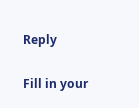Reply

Fill in your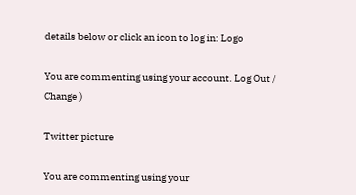details below or click an icon to log in: Logo

You are commenting using your account. Log Out /  Change )

Twitter picture

You are commenting using your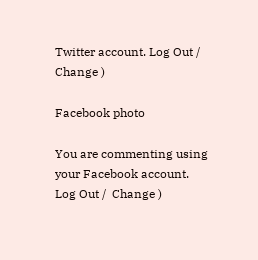Twitter account. Log Out /  Change )

Facebook photo

You are commenting using your Facebook account. Log Out /  Change )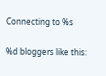Connecting to %s

%d bloggers like this: